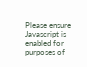Please ensure Javascript is enabled for purposes of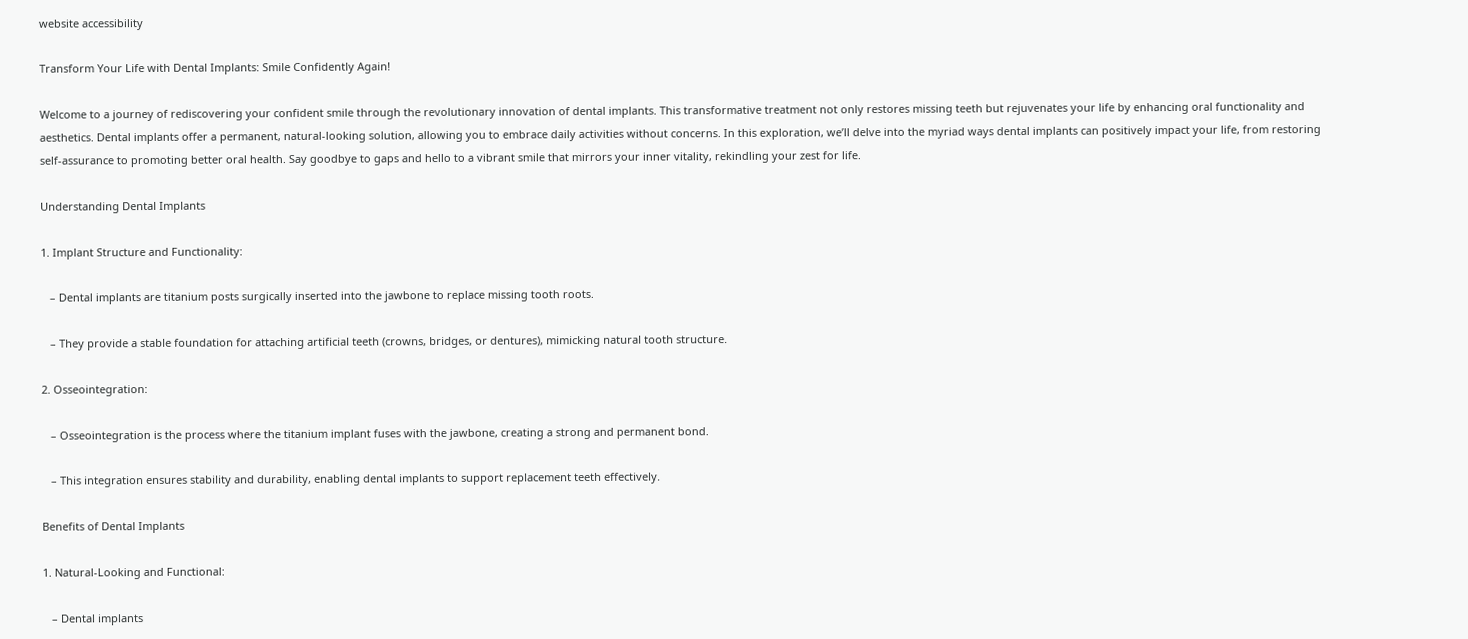website accessibility

Transform Your Life with Dental Implants: Smile Confidently Again!

Welcome to a journey of rediscovering your confident smile through the revolutionary innovation of dental implants. This transformative treatment not only restores missing teeth but rejuvenates your life by enhancing oral functionality and aesthetics. Dental implants offer a permanent, natural-looking solution, allowing you to embrace daily activities without concerns. In this exploration, we’ll delve into the myriad ways dental implants can positively impact your life, from restoring self-assurance to promoting better oral health. Say goodbye to gaps and hello to a vibrant smile that mirrors your inner vitality, rekindling your zest for life.

Understanding Dental Implants

1. Implant Structure and Functionality:

   – Dental implants are titanium posts surgically inserted into the jawbone to replace missing tooth roots.

   – They provide a stable foundation for attaching artificial teeth (crowns, bridges, or dentures), mimicking natural tooth structure.

2. Osseointegration:

   – Osseointegration is the process where the titanium implant fuses with the jawbone, creating a strong and permanent bond.

   – This integration ensures stability and durability, enabling dental implants to support replacement teeth effectively.

Benefits of Dental Implants

1. Natural-Looking and Functional:

   – Dental implants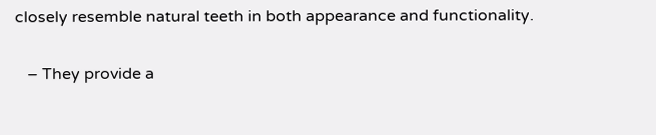closely resemble natural teeth in both appearance and functionality.

   – They provide a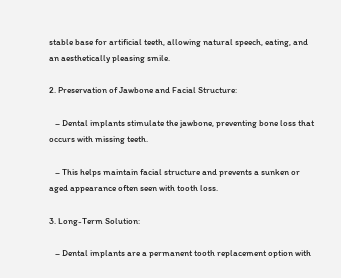stable base for artificial teeth, allowing natural speech, eating, and an aesthetically pleasing smile.

2. Preservation of Jawbone and Facial Structure:

   – Dental implants stimulate the jawbone, preventing bone loss that occurs with missing teeth.

   – This helps maintain facial structure and prevents a sunken or aged appearance often seen with tooth loss.

3. Long-Term Solution:

   – Dental implants are a permanent tooth replacement option with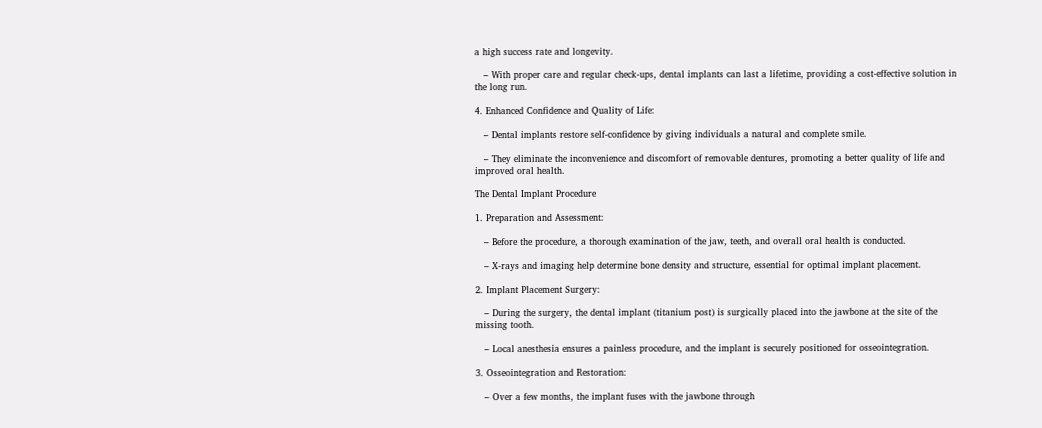a high success rate and longevity.

   – With proper care and regular check-ups, dental implants can last a lifetime, providing a cost-effective solution in the long run.

4. Enhanced Confidence and Quality of Life:

   – Dental implants restore self-confidence by giving individuals a natural and complete smile.

   – They eliminate the inconvenience and discomfort of removable dentures, promoting a better quality of life and improved oral health.

The Dental Implant Procedure

1. Preparation and Assessment:

   – Before the procedure, a thorough examination of the jaw, teeth, and overall oral health is conducted.

   – X-rays and imaging help determine bone density and structure, essential for optimal implant placement.

2. Implant Placement Surgery:

   – During the surgery, the dental implant (titanium post) is surgically placed into the jawbone at the site of the missing tooth.

   – Local anesthesia ensures a painless procedure, and the implant is securely positioned for osseointegration.

3. Osseointegration and Restoration:

   – Over a few months, the implant fuses with the jawbone through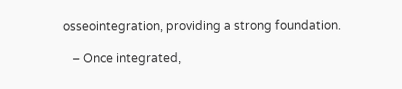osseointegration, providing a strong foundation.

   – Once integrated,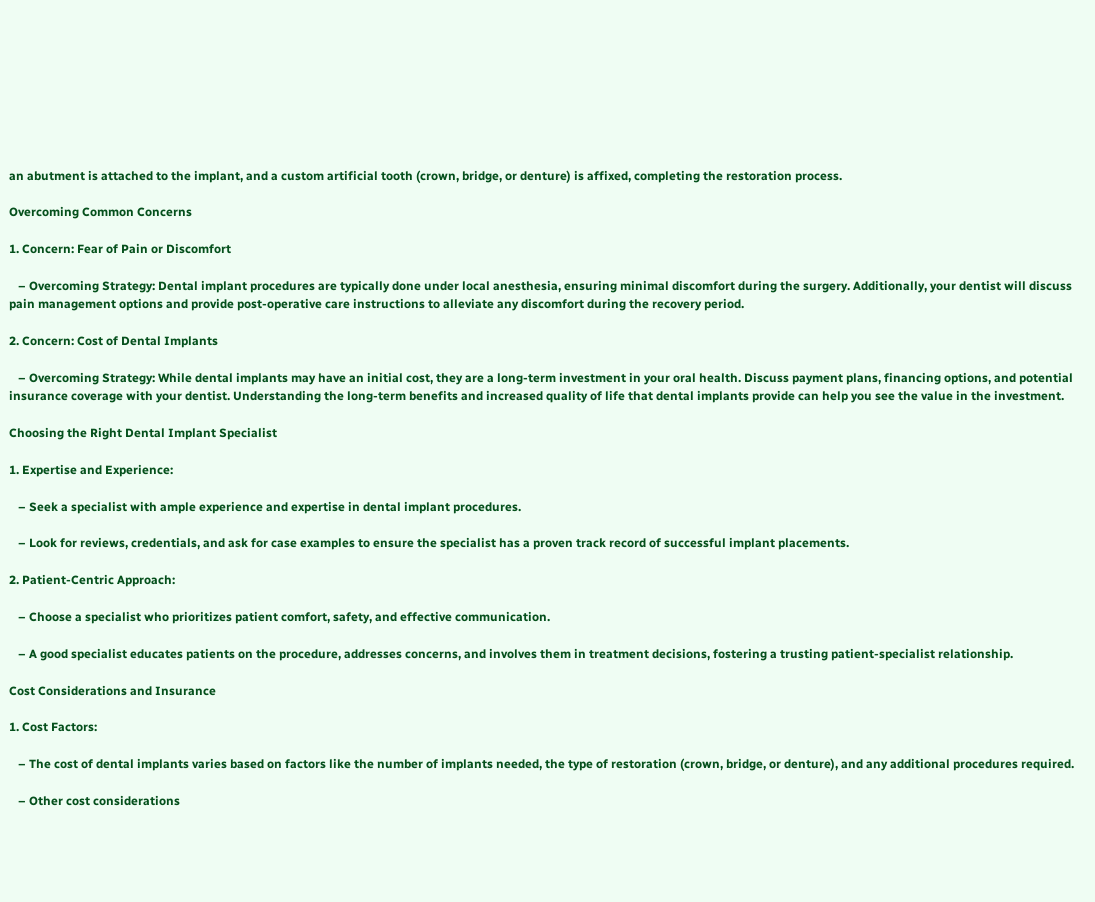an abutment is attached to the implant, and a custom artificial tooth (crown, bridge, or denture) is affixed, completing the restoration process.

Overcoming Common Concerns

1. Concern: Fear of Pain or Discomfort

   – Overcoming Strategy: Dental implant procedures are typically done under local anesthesia, ensuring minimal discomfort during the surgery. Additionally, your dentist will discuss pain management options and provide post-operative care instructions to alleviate any discomfort during the recovery period.

2. Concern: Cost of Dental Implants

   – Overcoming Strategy: While dental implants may have an initial cost, they are a long-term investment in your oral health. Discuss payment plans, financing options, and potential insurance coverage with your dentist. Understanding the long-term benefits and increased quality of life that dental implants provide can help you see the value in the investment.

Choosing the Right Dental Implant Specialist

1. Expertise and Experience:

   – Seek a specialist with ample experience and expertise in dental implant procedures.

   – Look for reviews, credentials, and ask for case examples to ensure the specialist has a proven track record of successful implant placements.

2. Patient-Centric Approach:

   – Choose a specialist who prioritizes patient comfort, safety, and effective communication.

   – A good specialist educates patients on the procedure, addresses concerns, and involves them in treatment decisions, fostering a trusting patient-specialist relationship.

Cost Considerations and Insurance

1. Cost Factors:

   – The cost of dental implants varies based on factors like the number of implants needed, the type of restoration (crown, bridge, or denture), and any additional procedures required.

   – Other cost considerations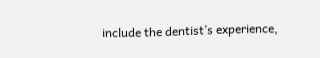include the dentist’s experience,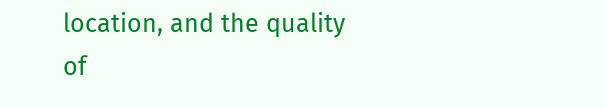location, and the quality of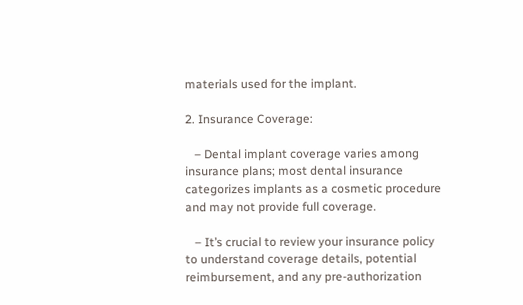materials used for the implant.

2. Insurance Coverage:

   – Dental implant coverage varies among insurance plans; most dental insurance categorizes implants as a cosmetic procedure and may not provide full coverage.

   – It’s crucial to review your insurance policy to understand coverage details, potential reimbursement, and any pre-authorization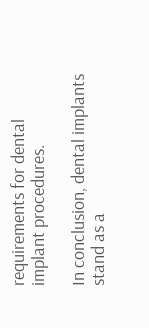requirements for dental implant procedures.

In conclusion, dental implants stand as a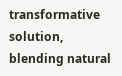transformative solution, blending natural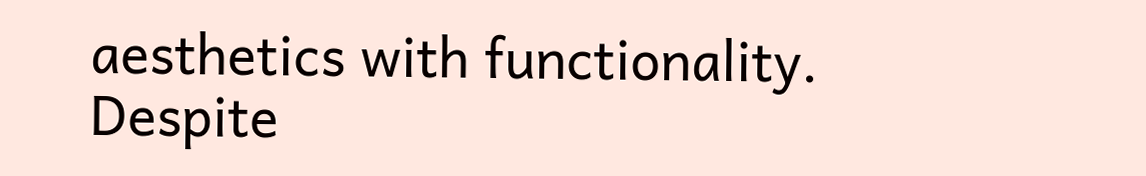aesthetics with functionality. Despite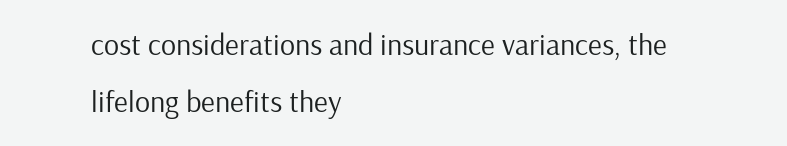cost considerations and insurance variances, the lifelong benefits they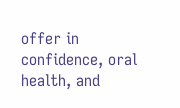offer in confidence, oral health, and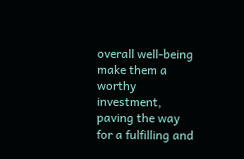overall well-being make them a worthy investment, paving the way for a fulfilling and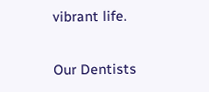vibrant life.

Our Dentists